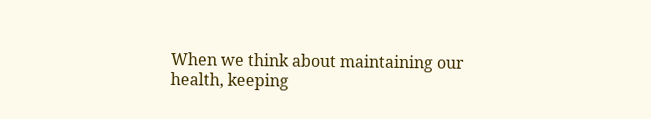When we think about maintaining our health, keeping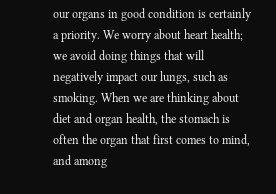our organs in good condition is certainly a priority. We worry about heart health; we avoid doing things that will negatively impact our lungs, such as smoking. When we are thinking about diet and organ health, the stomach is often the organ that first comes to mind, and among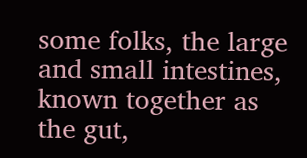some folks, the large and small intestines, known together as the gut,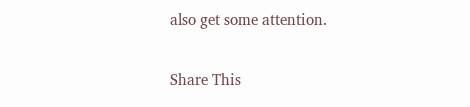also get some attention.

Share This